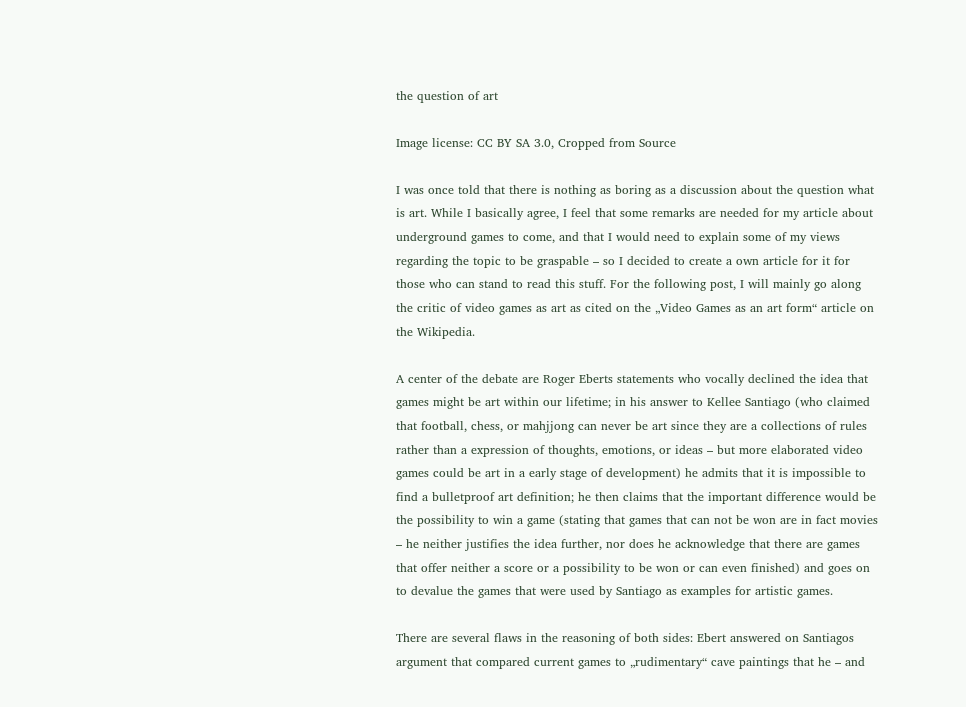the question of art

Image license: CC BY SA 3.0, Cropped from Source

I was once told that there is nothing as boring as a discussion about the question what is art. While I basically agree, I feel that some remarks are needed for my article about underground games to come, and that I would need to explain some of my views regarding the topic to be graspable – so I decided to create a own article for it for those who can stand to read this stuff. For the following post, I will mainly go along the critic of video games as art as cited on the „Video Games as an art form“ article on the Wikipedia.

A center of the debate are Roger Eberts statements who vocally declined the idea that games might be art within our lifetime; in his answer to Kellee Santiago (who claimed that football, chess, or mahjjong can never be art since they are a collections of rules rather than a expression of thoughts, emotions, or ideas – but more elaborated video games could be art in a early stage of development) he admits that it is impossible to find a bulletproof art definition; he then claims that the important difference would be the possibility to win a game (stating that games that can not be won are in fact movies – he neither justifies the idea further, nor does he acknowledge that there are games that offer neither a score or a possibility to be won or can even finished) and goes on to devalue the games that were used by Santiago as examples for artistic games.

There are several flaws in the reasoning of both sides: Ebert answered on Santiagos argument that compared current games to „rudimentary“ cave paintings that he – and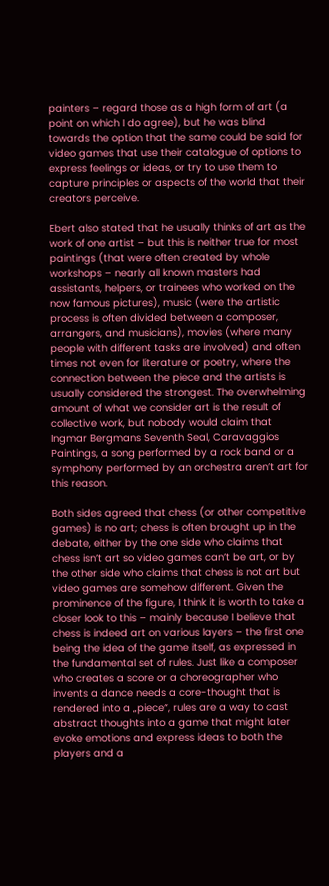painters – regard those as a high form of art (a point on which I do agree), but he was blind towards the option that the same could be said for video games that use their catalogue of options to express feelings or ideas, or try to use them to capture principles or aspects of the world that their creators perceive.

Ebert also stated that he usually thinks of art as the work of one artist – but this is neither true for most paintings (that were often created by whole workshops – nearly all known masters had assistants, helpers, or trainees who worked on the now famous pictures), music (were the artistic process is often divided between a composer, arrangers, and musicians), movies (where many people with different tasks are involved) and often times not even for literature or poetry, where the connection between the piece and the artists is usually considered the strongest. The overwhelming amount of what we consider art is the result of collective work, but nobody would claim that Ingmar Bergmans Seventh Seal, Caravaggios Paintings, a song performed by a rock band or a symphony performed by an orchestra aren’t art for this reason.

Both sides agreed that chess (or other competitive games) is no art; chess is often brought up in the debate, either by the one side who claims that chess isn’t art so video games can’t be art, or by the other side who claims that chess is not art but video games are somehow different. Given the prominence of the figure, I think it is worth to take a closer look to this – mainly because I believe that chess is indeed art on various layers – the first one being the idea of the game itself, as expressed in the fundamental set of rules. Just like a composer who creates a score or a choreographer who invents a dance needs a core-thought that is rendered into a „piece“, rules are a way to cast abstract thoughts into a game that might later evoke emotions and express ideas to both the players and a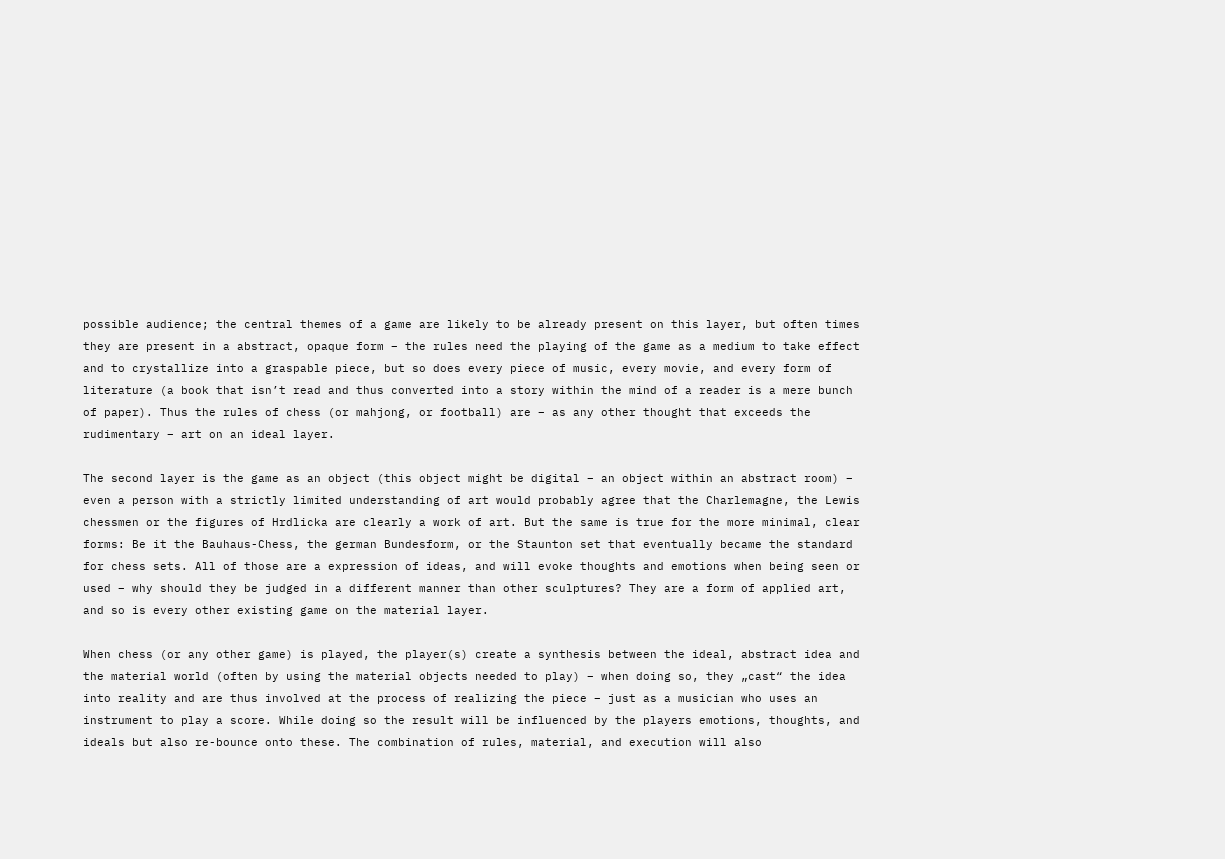possible audience; the central themes of a game are likely to be already present on this layer, but often times they are present in a abstract, opaque form – the rules need the playing of the game as a medium to take effect and to crystallize into a graspable piece, but so does every piece of music, every movie, and every form of literature (a book that isn’t read and thus converted into a story within the mind of a reader is a mere bunch of paper). Thus the rules of chess (or mahjong, or football) are – as any other thought that exceeds the rudimentary – art on an ideal layer.

The second layer is the game as an object (this object might be digital – an object within an abstract room) – even a person with a strictly limited understanding of art would probably agree that the Charlemagne, the Lewis chessmen or the figures of Hrdlicka are clearly a work of art. But the same is true for the more minimal, clear forms: Be it the Bauhaus-Chess, the german Bundesform, or the Staunton set that eventually became the standard for chess sets. All of those are a expression of ideas, and will evoke thoughts and emotions when being seen or used – why should they be judged in a different manner than other sculptures? They are a form of applied art, and so is every other existing game on the material layer.

When chess (or any other game) is played, the player(s) create a synthesis between the ideal, abstract idea and the material world (often by using the material objects needed to play) – when doing so, they „cast“ the idea into reality and are thus involved at the process of realizing the piece – just as a musician who uses an instrument to play a score. While doing so the result will be influenced by the players emotions, thoughts, and ideals but also re-bounce onto these. The combination of rules, material, and execution will also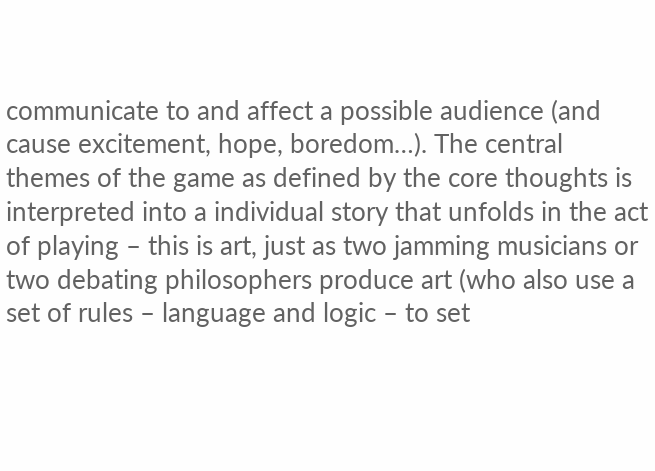communicate to and affect a possible audience (and cause excitement, hope, boredom…). The central themes of the game as defined by the core thoughts is interpreted into a individual story that unfolds in the act of playing – this is art, just as two jamming musicians or two debating philosophers produce art (who also use a set of rules – language and logic – to set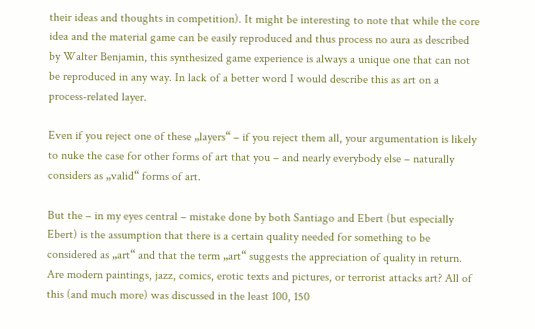their ideas and thoughts in competition). It might be interesting to note that while the core idea and the material game can be easily reproduced and thus process no aura as described by Walter Benjamin, this synthesized game experience is always a unique one that can not be reproduced in any way. In lack of a better word I would describe this as art on a process-related layer.

Even if you reject one of these „layers“ – if you reject them all, your argumentation is likely to nuke the case for other forms of art that you – and nearly everybody else – naturally considers as „valid“ forms of art.

But the – in my eyes central – mistake done by both Santiago and Ebert (but especially Ebert) is the assumption that there is a certain quality needed for something to be considered as „art“ and that the term „art“ suggests the appreciation of quality in return. Are modern paintings, jazz, comics, erotic texts and pictures, or terrorist attacks art? All of this (and much more) was discussed in the least 100, 150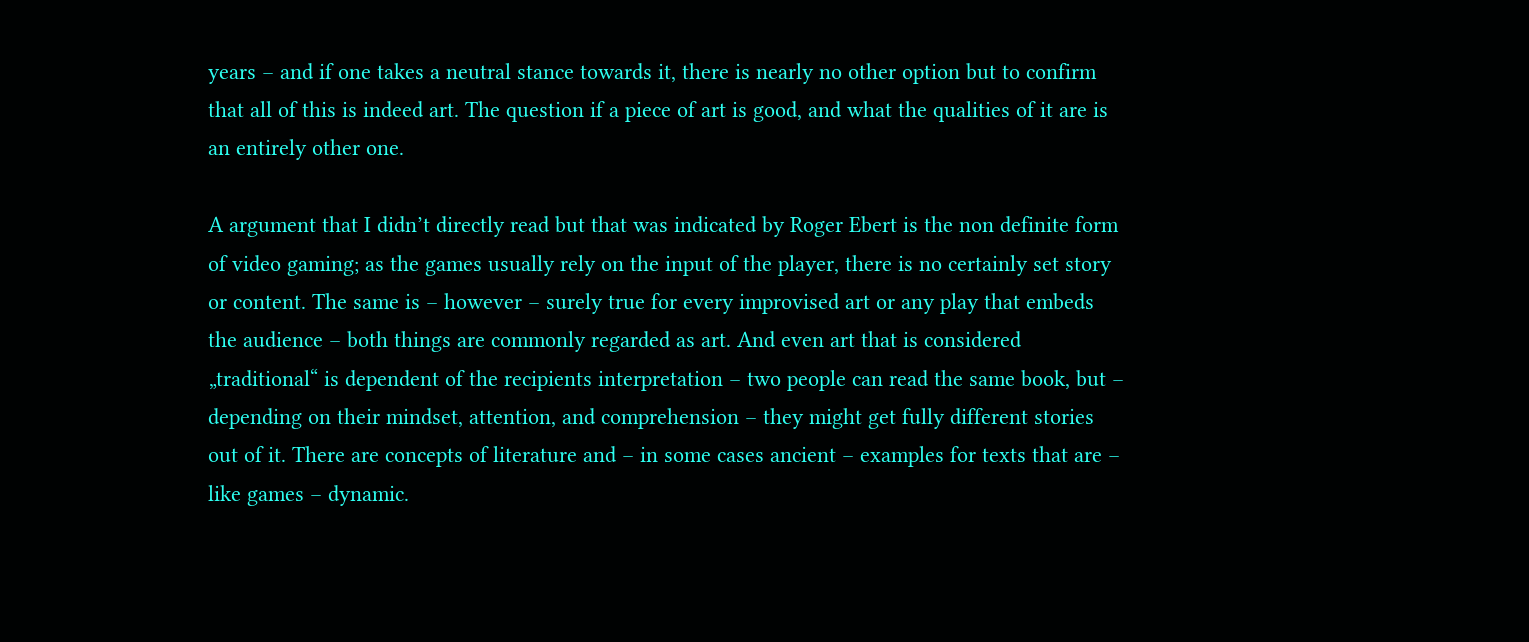years – and if one takes a neutral stance towards it, there is nearly no other option but to confirm that all of this is indeed art. The question if a piece of art is good, and what the qualities of it are is an entirely other one.

A argument that I didn’t directly read but that was indicated by Roger Ebert is the non definite form of video gaming; as the games usually rely on the input of the player, there is no certainly set story or content. The same is – however – surely true for every improvised art or any play that embeds the audience – both things are commonly regarded as art. And even art that is considered „traditional“ is dependent of the recipients interpretation – two people can read the same book, but – depending on their mindset, attention, and comprehension – they might get fully different stories out of it. There are concepts of literature and – in some cases ancient – examples for texts that are – like games – dynamic.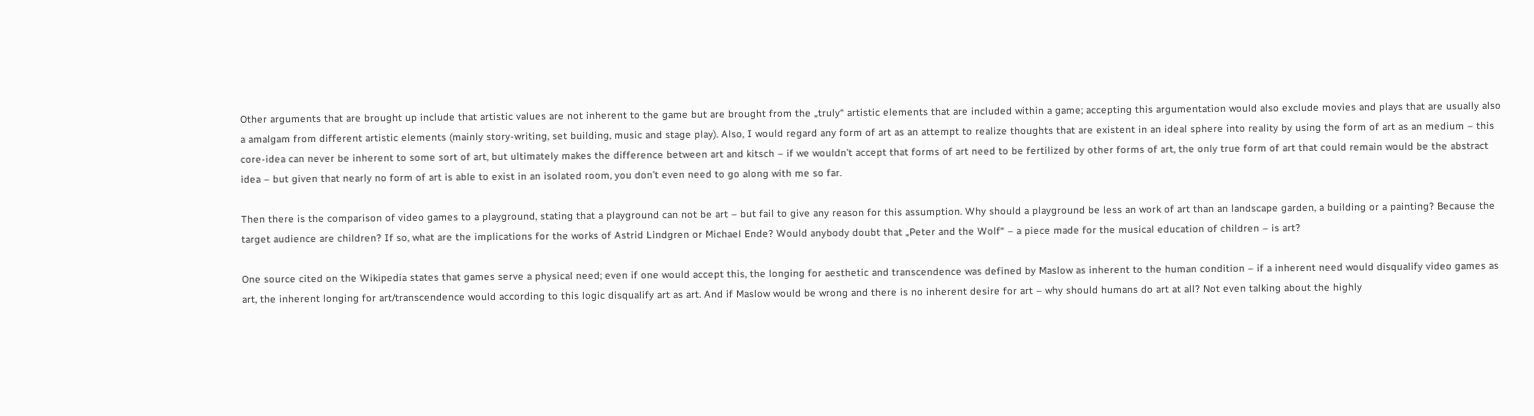Other arguments that are brought up include that artistic values are not inherent to the game but are brought from the „truly“ artistic elements that are included within a game; accepting this argumentation would also exclude movies and plays that are usually also a amalgam from different artistic elements (mainly story-writing, set building, music and stage play). Also, I would regard any form of art as an attempt to realize thoughts that are existent in an ideal sphere into reality by using the form of art as an medium – this core-idea can never be inherent to some sort of art, but ultimately makes the difference between art and kitsch – if we wouldn’t accept that forms of art need to be fertilized by other forms of art, the only true form of art that could remain would be the abstract idea – but given that nearly no form of art is able to exist in an isolated room, you don’t even need to go along with me so far.

Then there is the comparison of video games to a playground, stating that a playground can not be art – but fail to give any reason for this assumption. Why should a playground be less an work of art than an landscape garden, a building or a painting? Because the target audience are children? If so, what are the implications for the works of Astrid Lindgren or Michael Ende? Would anybody doubt that „Peter and the Wolf“ – a piece made for the musical education of children – is art?

One source cited on the Wikipedia states that games serve a physical need; even if one would accept this, the longing for aesthetic and transcendence was defined by Maslow as inherent to the human condition – if a inherent need would disqualify video games as art, the inherent longing for art/transcendence would according to this logic disqualify art as art. And if Maslow would be wrong and there is no inherent desire for art – why should humans do art at all? Not even talking about the highly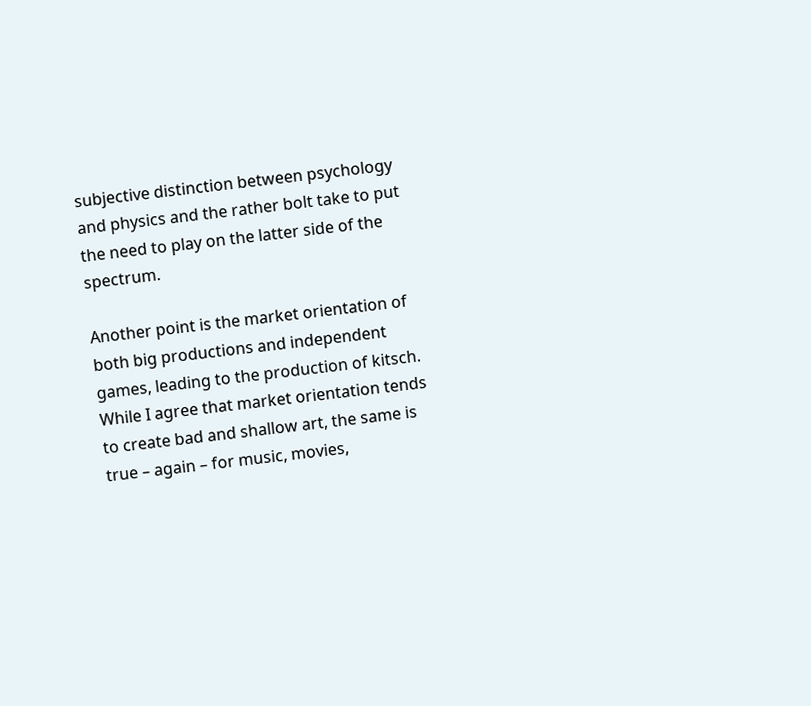subjective distinction between psychology and physics and the rather bolt take to put the need to play on the latter side of the spectrum.

Another point is the market orientation of both big productions and independent games, leading to the production of kitsch. While I agree that market orientation tends to create bad and shallow art, the same is true – again – for music, movies,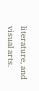literature, and visual arts.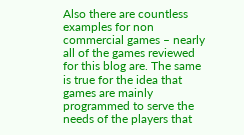Also there are countless examples for non commercial games – nearly all of the games reviewed for this blog are. The same is true for the idea that games are mainly programmed to serve the needs of the players that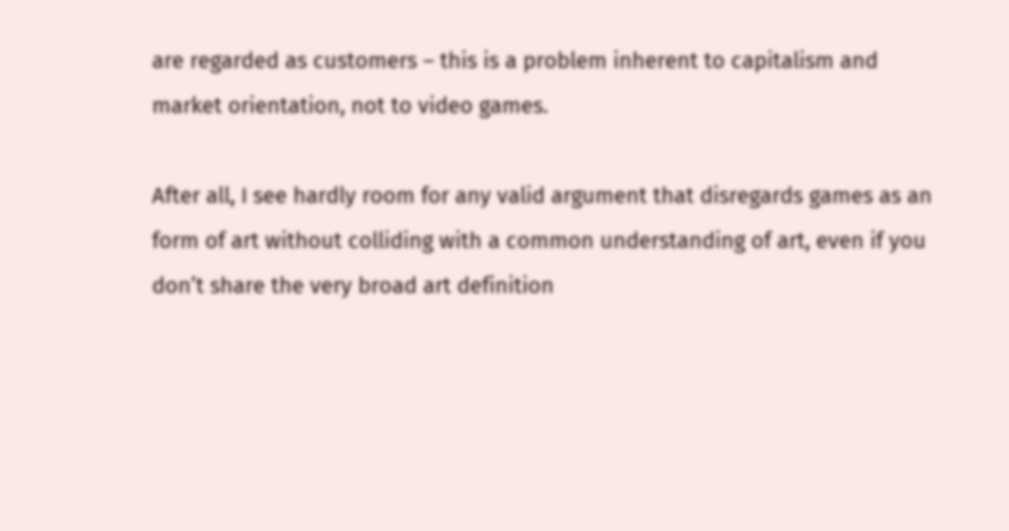are regarded as customers – this is a problem inherent to capitalism and market orientation, not to video games.

After all, I see hardly room for any valid argument that disregards games as an form of art without colliding with a common understanding of art, even if you don’t share the very broad art definition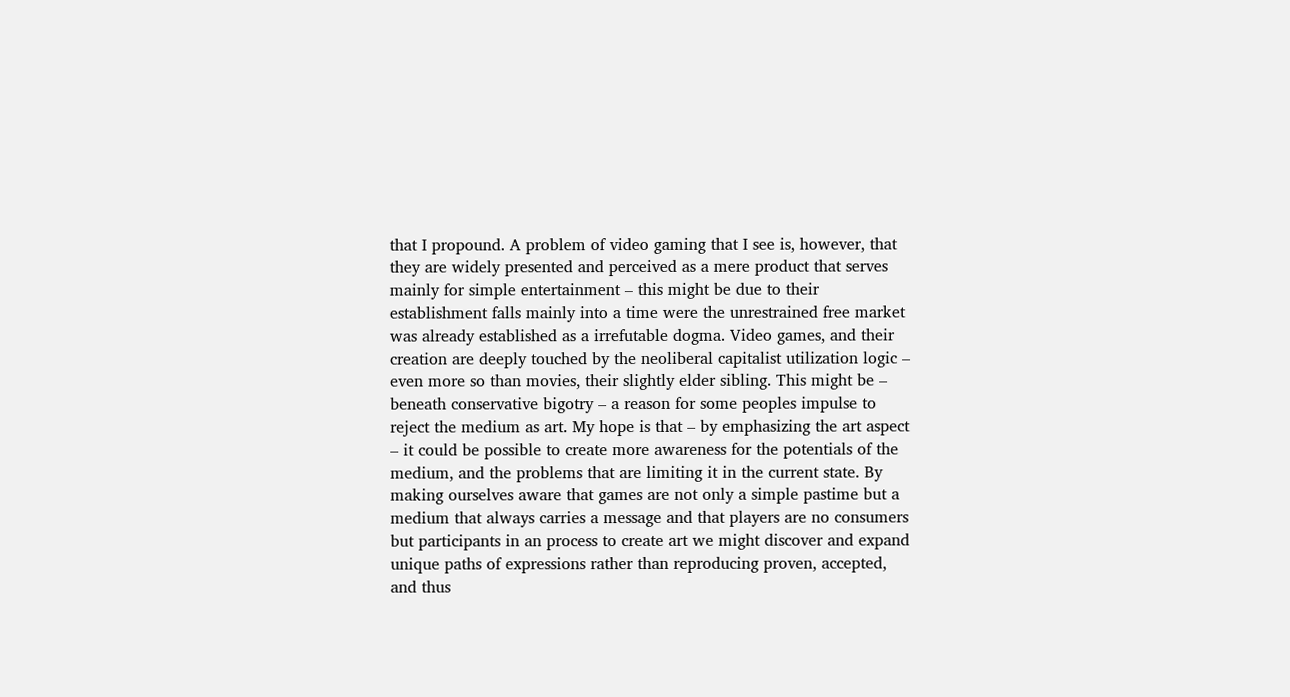that I propound. A problem of video gaming that I see is, however, that they are widely presented and perceived as a mere product that serves mainly for simple entertainment – this might be due to their establishment falls mainly into a time were the unrestrained free market was already established as a irrefutable dogma. Video games, and their creation are deeply touched by the neoliberal capitalist utilization logic – even more so than movies, their slightly elder sibling. This might be – beneath conservative bigotry – a reason for some peoples impulse to reject the medium as art. My hope is that – by emphasizing the art aspect – it could be possible to create more awareness for the potentials of the medium, and the problems that are limiting it in the current state. By making ourselves aware that games are not only a simple pastime but a medium that always carries a message and that players are no consumers but participants in an process to create art we might discover and expand unique paths of expressions rather than reproducing proven, accepted, and thus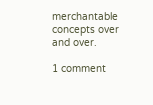merchantable concepts over and over.

1 comment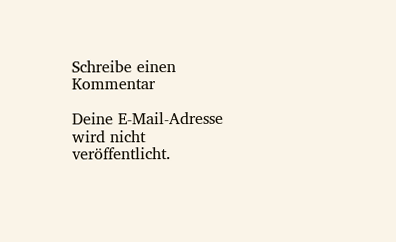Schreibe einen Kommentar

Deine E-Mail-Adresse wird nicht veröffentlicht.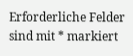Erforderliche Felder sind mit * markiert